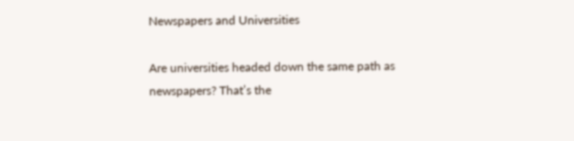Newspapers and Universities

Are universities headed down the same path as newspapers? That’s the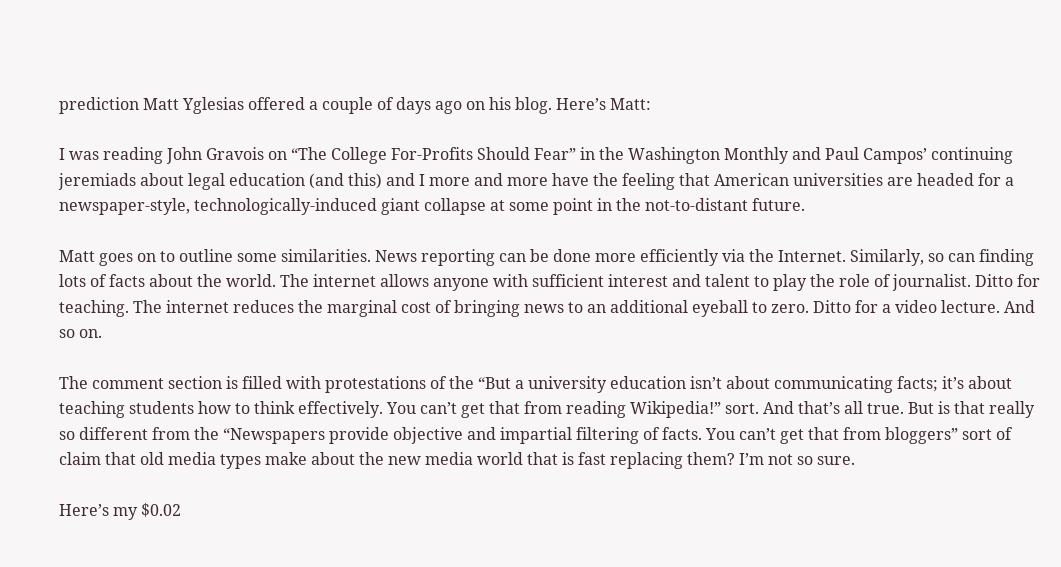prediction Matt Yglesias offered a couple of days ago on his blog. Here’s Matt:

I was reading John Gravois on “The College For-Profits Should Fear” in the Washington Monthly and Paul Campos’ continuing jeremiads about legal education (and this) and I more and more have the feeling that American universities are headed for a newspaper-style, technologically-induced giant collapse at some point in the not-to-distant future.

Matt goes on to outline some similarities. News reporting can be done more efficiently via the Internet. Similarly, so can finding lots of facts about the world. The internet allows anyone with sufficient interest and talent to play the role of journalist. Ditto for teaching. The internet reduces the marginal cost of bringing news to an additional eyeball to zero. Ditto for a video lecture. And so on.

The comment section is filled with protestations of the “But a university education isn’t about communicating facts; it’s about teaching students how to think effectively. You can’t get that from reading Wikipedia!” sort. And that’s all true. But is that really so different from the “Newspapers provide objective and impartial filtering of facts. You can’t get that from bloggers” sort of claim that old media types make about the new media world that is fast replacing them? I’m not so sure.

Here’s my $0.02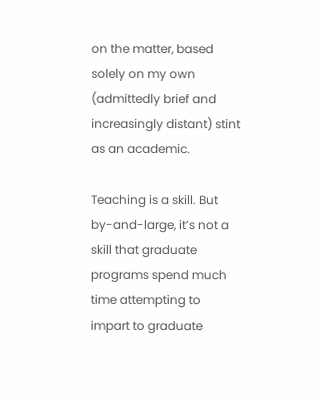on the matter, based solely on my own (admittedly brief and increasingly distant) stint as an academic.

Teaching is a skill. But by-and-large, it’s not a skill that graduate programs spend much time attempting to impart to graduate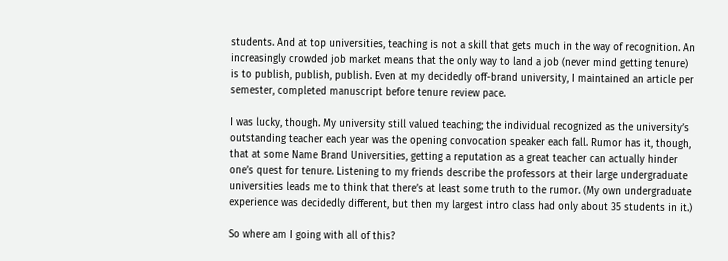students. And at top universities, teaching is not a skill that gets much in the way of recognition. An increasingly crowded job market means that the only way to land a job (never mind getting tenure) is to publish, publish, publish. Even at my decidedly off-brand university, I maintained an article per semester, completed manuscript before tenure review pace.

I was lucky, though. My university still valued teaching; the individual recognized as the university’s outstanding teacher each year was the opening convocation speaker each fall. Rumor has it, though, that at some Name Brand Universities, getting a reputation as a great teacher can actually hinder one’s quest for tenure. Listening to my friends describe the professors at their large undergraduate universities leads me to think that there’s at least some truth to the rumor. (My own undergraduate experience was decidedly different, but then my largest intro class had only about 35 students in it.)

So where am I going with all of this?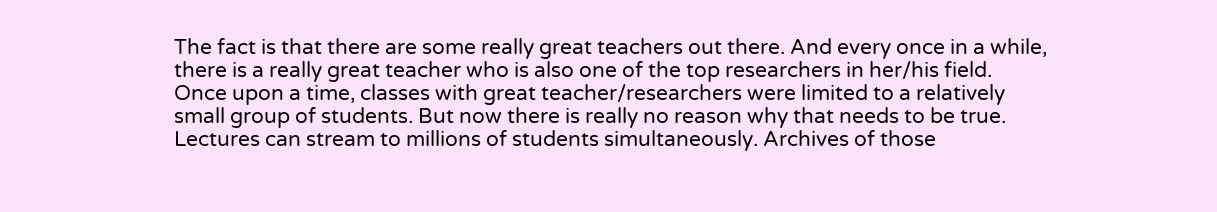The fact is that there are some really great teachers out there. And every once in a while, there is a really great teacher who is also one of the top researchers in her/his field. Once upon a time, classes with great teacher/researchers were limited to a relatively small group of students. But now there is really no reason why that needs to be true. Lectures can stream to millions of students simultaneously. Archives of those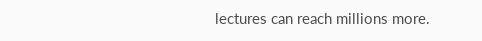lectures can reach millions more.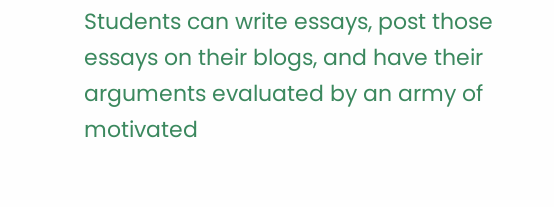Students can write essays, post those essays on their blogs, and have their arguments evaluated by an army of motivated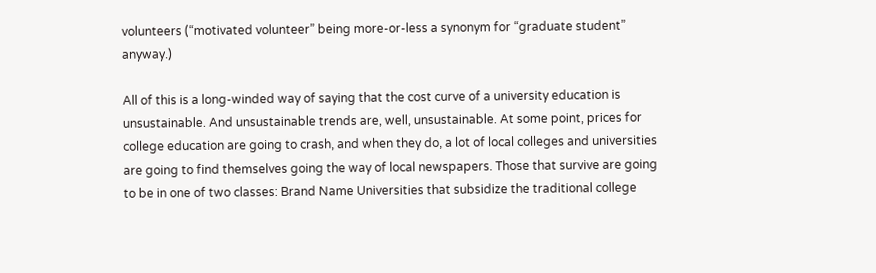volunteers (“motivated volunteer” being more-or-less a synonym for “graduate student” anyway.)

All of this is a long-winded way of saying that the cost curve of a university education is unsustainable. And unsustainable trends are, well, unsustainable. At some point, prices for college education are going to crash, and when they do, a lot of local colleges and universities are going to find themselves going the way of local newspapers. Those that survive are going to be in one of two classes: Brand Name Universities that subsidize the traditional college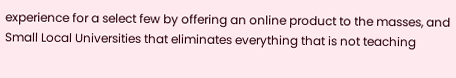experience for a select few by offering an online product to the masses, and Small Local Universities that eliminates everything that is not teaching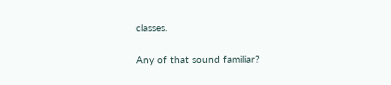classes.

Any of that sound familiar?